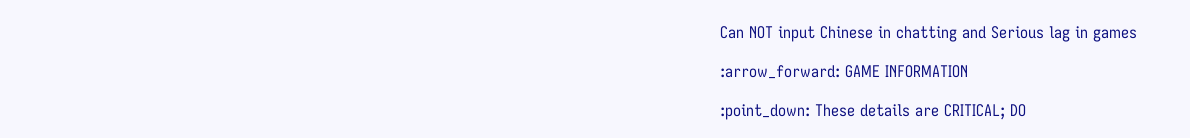Can NOT input Chinese in chatting and Serious lag in games

:arrow_forward: GAME INFORMATION

:point_down: These details are CRITICAL; DO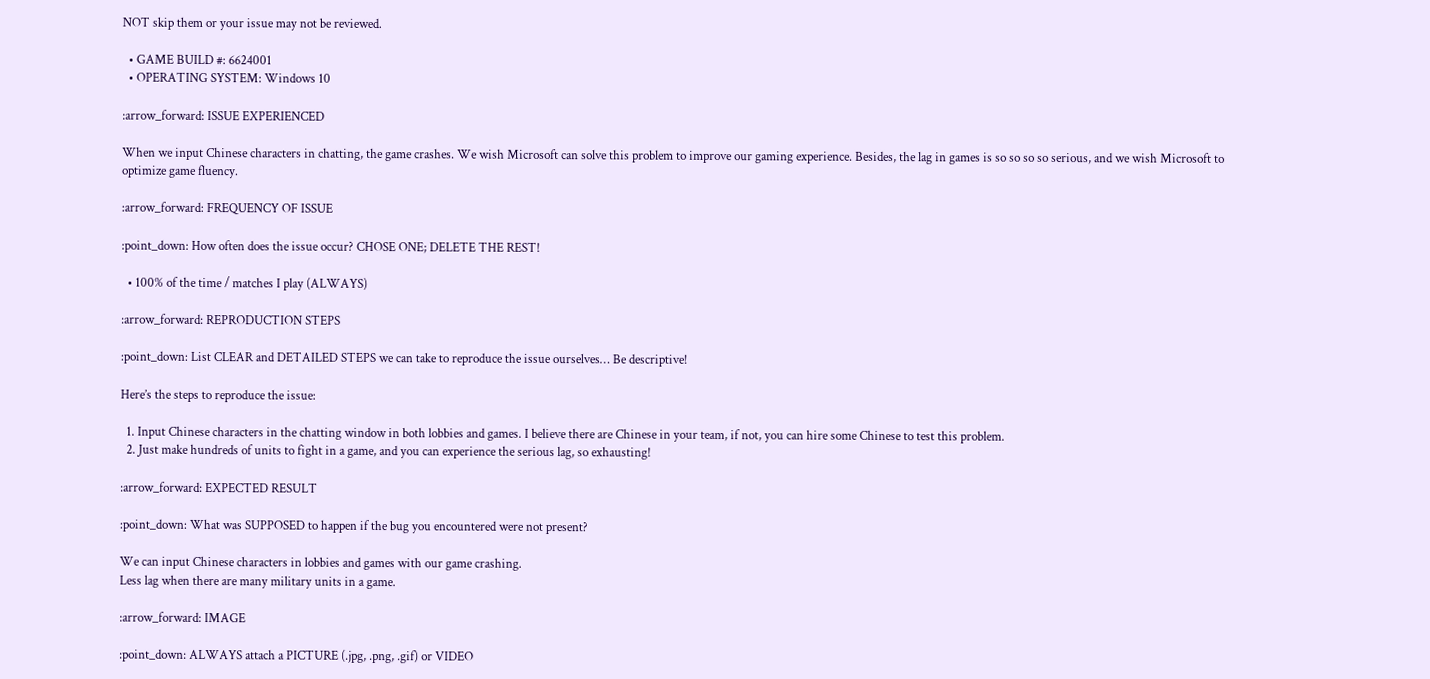NOT skip them or your issue may not be reviewed.

  • GAME BUILD #: 6624001
  • OPERATING SYSTEM: Windows 10

:arrow_forward: ISSUE EXPERIENCED

When we input Chinese characters in chatting, the game crashes. We wish Microsoft can solve this problem to improve our gaming experience. Besides, the lag in games is so so so so serious, and we wish Microsoft to optimize game fluency.

:arrow_forward: FREQUENCY OF ISSUE

:point_down: How often does the issue occur? CHOSE ONE; DELETE THE REST!

  • 100% of the time / matches I play (ALWAYS)

:arrow_forward: REPRODUCTION STEPS

:point_down: List CLEAR and DETAILED STEPS we can take to reproduce the issue ourselves… Be descriptive!

Here’s the steps to reproduce the issue:

  1. Input Chinese characters in the chatting window in both lobbies and games. I believe there are Chinese in your team, if not, you can hire some Chinese to test this problem.
  2. Just make hundreds of units to fight in a game, and you can experience the serious lag, so exhausting!

:arrow_forward: EXPECTED RESULT

:point_down: What was SUPPOSED to happen if the bug you encountered were not present?

We can input Chinese characters in lobbies and games with our game crashing.
Less lag when there are many military units in a game.

:arrow_forward: IMAGE

:point_down: ALWAYS attach a PICTURE (.jpg, .png, .gif) or VIDEO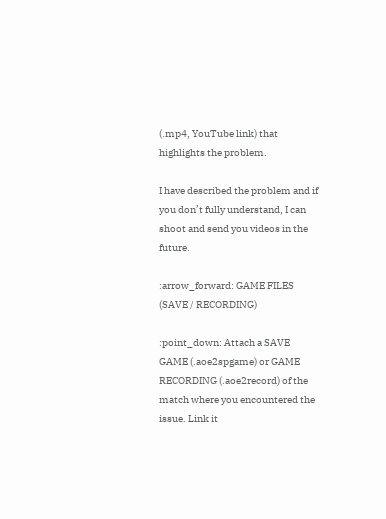(.mp4, YouTube link) that highlights the problem.

I have described the problem and if you don’t fully understand, I can shoot and send you videos in the future.

:arrow_forward: GAME FILES (SAVE / RECORDING)

:point_down: Attach a SAVE GAME (.aoe2spgame) or GAME RECORDING (.aoe2record) of the match where you encountered the issue. Link it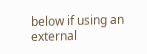below if using an external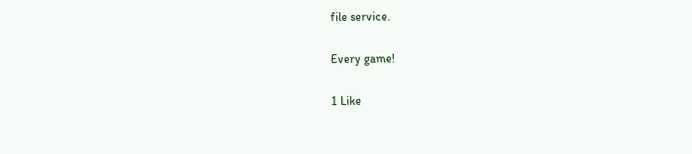file service.

Every game!

1 Like